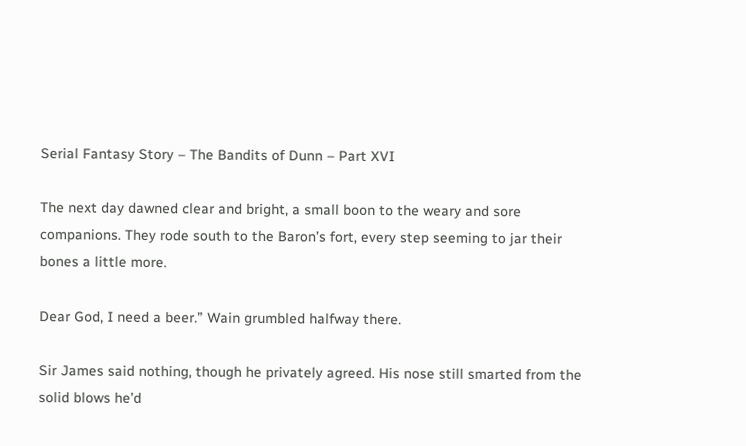Serial Fantasy Story – The Bandits of Dunn – Part XVI

The next day dawned clear and bright, a small boon to the weary and sore companions. They rode south to the Baron’s fort, every step seeming to jar their bones a little more.

Dear God, I need a beer.” Wain grumbled halfway there.

Sir James said nothing, though he privately agreed. His nose still smarted from the solid blows he’d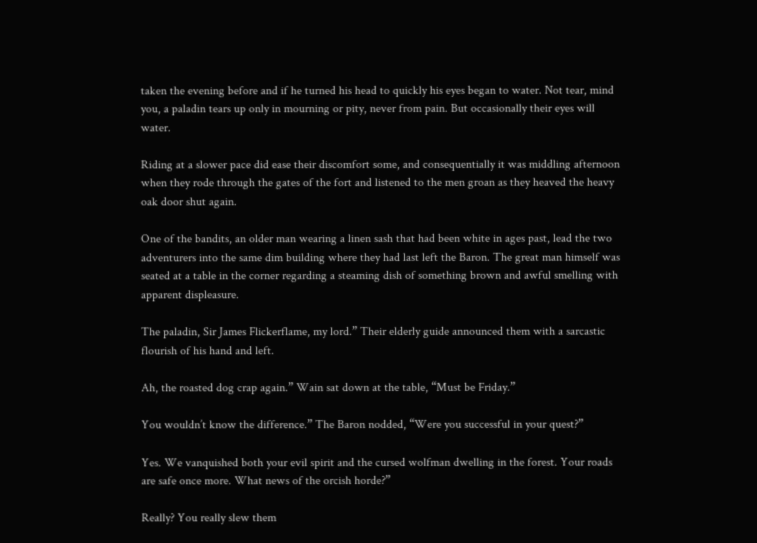taken the evening before and if he turned his head to quickly his eyes began to water. Not tear, mind you, a paladin tears up only in mourning or pity, never from pain. But occasionally their eyes will water.

Riding at a slower pace did ease their discomfort some, and consequentially it was middling afternoon when they rode through the gates of the fort and listened to the men groan as they heaved the heavy oak door shut again.

One of the bandits, an older man wearing a linen sash that had been white in ages past, lead the two adventurers into the same dim building where they had last left the Baron. The great man himself was seated at a table in the corner regarding a steaming dish of something brown and awful smelling with apparent displeasure.

The paladin, Sir James Flickerflame, my lord.” Their elderly guide announced them with a sarcastic flourish of his hand and left.

Ah, the roasted dog crap again.” Wain sat down at the table, “Must be Friday.”

You wouldn’t know the difference.” The Baron nodded, “Were you successful in your quest?”

Yes. We vanquished both your evil spirit and the cursed wolfman dwelling in the forest. Your roads are safe once more. What news of the orcish horde?”

Really? You really slew them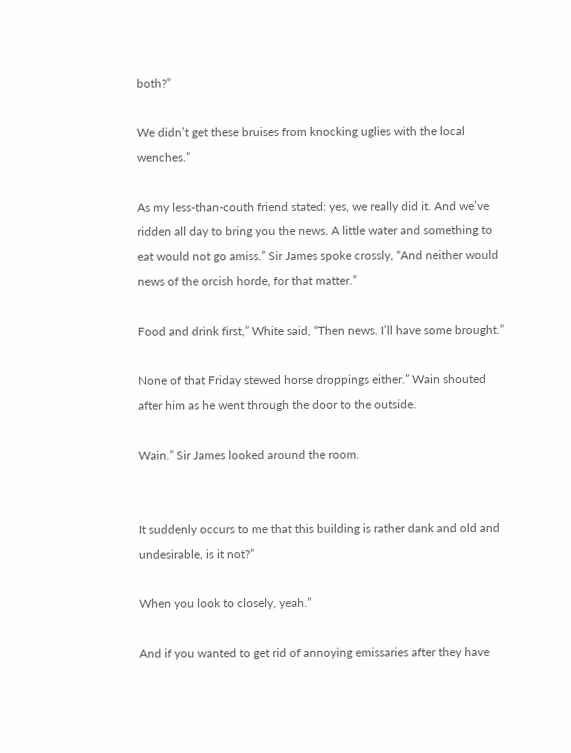both?”

We didn’t get these bruises from knocking uglies with the local wenches.”

As my less-than-couth friend stated: yes, we really did it. And we’ve ridden all day to bring you the news. A little water and something to eat would not go amiss.” Sir James spoke crossly, “And neither would news of the orcish horde, for that matter.”

Food and drink first,” White said, “Then news. I’ll have some brought.”

None of that Friday stewed horse droppings either.” Wain shouted after him as he went through the door to the outside.

Wain.” Sir James looked around the room.


It suddenly occurs to me that this building is rather dank and old and undesirable, is it not?”

When you look to closely, yeah.”

And if you wanted to get rid of annoying emissaries after they have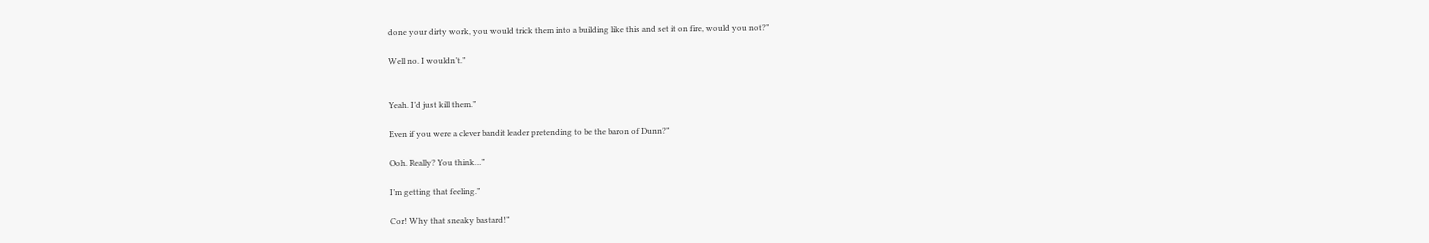done your dirty work, you would trick them into a building like this and set it on fire, would you not?”

Well no. I wouldn’t.”


Yeah. I’d just kill them.”

Even if you were a clever bandit leader pretending to be the baron of Dunn?”

Ooh. Really? You think…”

I’m getting that feeling.”

Cor! Why that sneaky bastard!”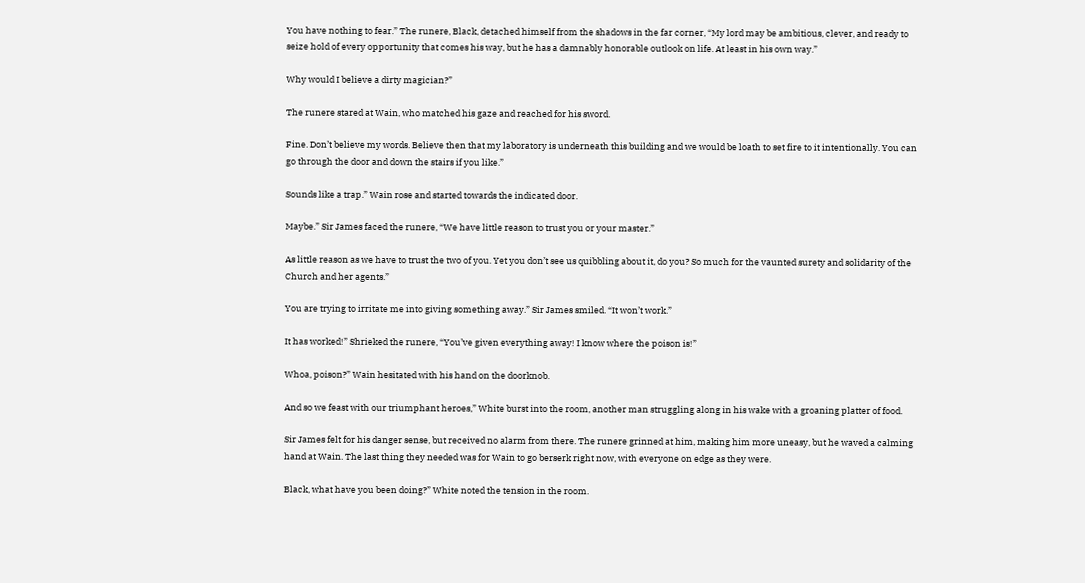You have nothing to fear.” The runere, Black, detached himself from the shadows in the far corner, “My lord may be ambitious, clever, and ready to seize hold of every opportunity that comes his way, but he has a damnably honorable outlook on life. At least in his own way.”

Why would I believe a dirty magician?”

The runere stared at Wain, who matched his gaze and reached for his sword.

Fine. Don’t believe my words. Believe then that my laboratory is underneath this building and we would be loath to set fire to it intentionally. You can go through the door and down the stairs if you like.”

Sounds like a trap.” Wain rose and started towards the indicated door.

Maybe.” Sir James faced the runere, “We have little reason to trust you or your master.”

As little reason as we have to trust the two of you. Yet you don’t see us quibbling about it, do you? So much for the vaunted surety and solidarity of the Church and her agents.”

You are trying to irritate me into giving something away.” Sir James smiled. “It won’t work.”

It has worked!” Shrieked the runere, “You’ve given everything away! I know where the poison is!”

Whoa, poison?” Wain hesitated with his hand on the doorknob.

And so we feast with our triumphant heroes,” White burst into the room, another man struggling along in his wake with a groaning platter of food.

Sir James felt for his danger sense, but received no alarm from there. The runere grinned at him, making him more uneasy, but he waved a calming hand at Wain. The last thing they needed was for Wain to go berserk right now, with everyone on edge as they were.

Black, what have you been doing?” White noted the tension in the room.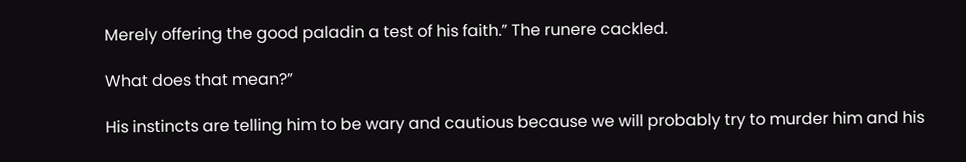Merely offering the good paladin a test of his faith.” The runere cackled.

What does that mean?”

His instincts are telling him to be wary and cautious because we will probably try to murder him and his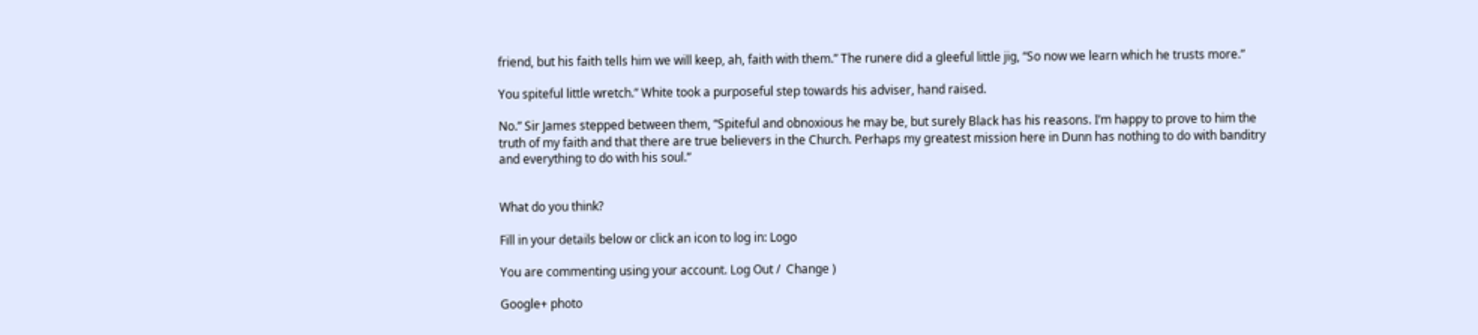friend, but his faith tells him we will keep, ah, faith with them.” The runere did a gleeful little jig, “So now we learn which he trusts more.”

You spiteful little wretch.” White took a purposeful step towards his adviser, hand raised.

No.” Sir James stepped between them, “Spiteful and obnoxious he may be, but surely Black has his reasons. I’m happy to prove to him the truth of my faith and that there are true believers in the Church. Perhaps my greatest mission here in Dunn has nothing to do with banditry and everything to do with his soul.”


What do you think?

Fill in your details below or click an icon to log in: Logo

You are commenting using your account. Log Out /  Change )

Google+ photo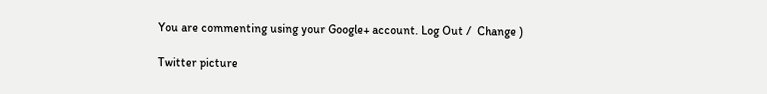You are commenting using your Google+ account. Log Out /  Change )

Twitter picture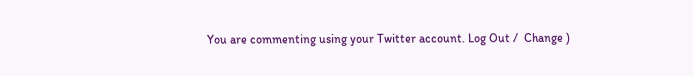You are commenting using your Twitter account. Log Out /  Change )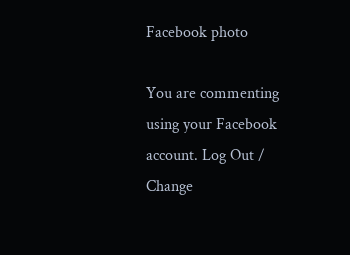Facebook photo

You are commenting using your Facebook account. Log Out /  Change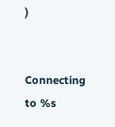)


Connecting to %s